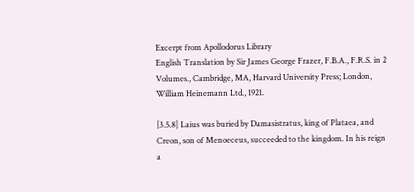Excerpt from Apollodorus Library
English Translation by Sir James George Frazer, F.B.A., F.R.S. in 2 Volumes., Cambridge, MA, Harvard University Press; London, William Heinemann Ltd., 1921.

[3.5.8] Laius was buried by Damasistratus, king of Plataea, and Creon, son of Menoeceus, succeeded to the kingdom. In his reign a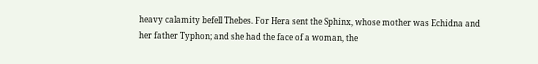heavy calamity befell Thebes. For Hera sent the Sphinx, whose mother was Echidna and her father Typhon; and she had the face of a woman, the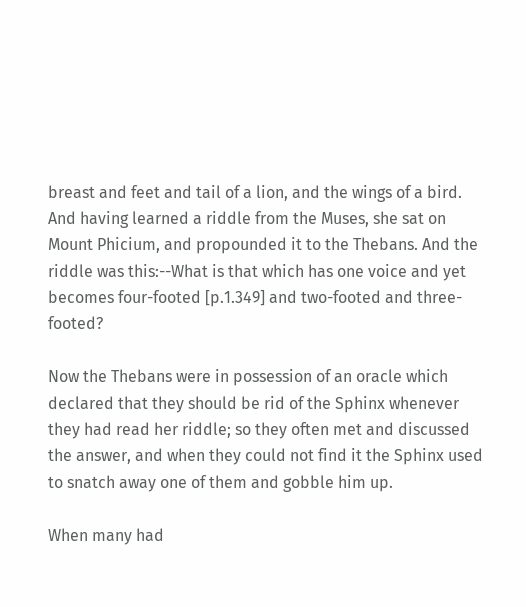breast and feet and tail of a lion, and the wings of a bird. And having learned a riddle from the Muses, she sat on Mount Phicium, and propounded it to the Thebans. And the riddle was this:--What is that which has one voice and yet becomes four-footed [p.1.349] and two-footed and three-footed?

Now the Thebans were in possession of an oracle which declared that they should be rid of the Sphinx whenever they had read her riddle; so they often met and discussed the answer, and when they could not find it the Sphinx used to snatch away one of them and gobble him up.

When many had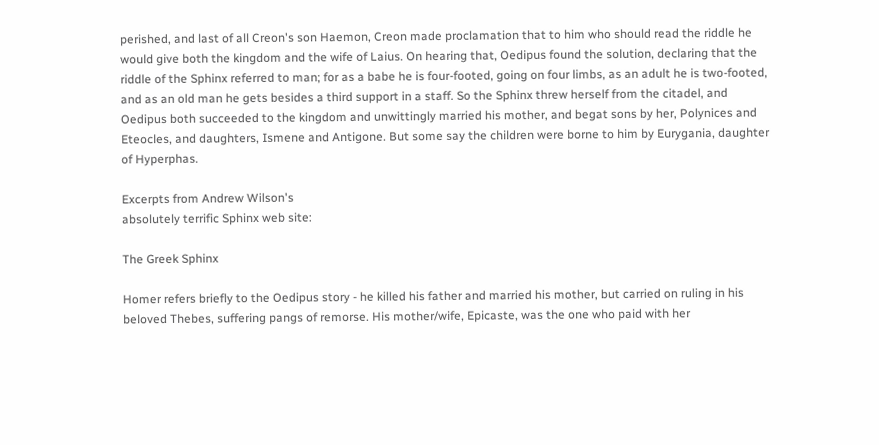perished, and last of all Creon's son Haemon, Creon made proclamation that to him who should read the riddle he would give both the kingdom and the wife of Laius. On hearing that, Oedipus found the solution, declaring that the riddle of the Sphinx referred to man; for as a babe he is four-footed, going on four limbs, as an adult he is two-footed, and as an old man he gets besides a third support in a staff. So the Sphinx threw herself from the citadel, and Oedipus both succeeded to the kingdom and unwittingly married his mother, and begat sons by her, Polynices and Eteocles, and daughters, Ismene and Antigone. But some say the children were borne to him by Eurygania, daughter of Hyperphas.

Excerpts from Andrew Wilson's
absolutely terrific Sphinx web site:

The Greek Sphinx

Homer refers briefly to the Oedipus story - he killed his father and married his mother, but carried on ruling in his beloved Thebes, suffering pangs of remorse. His mother/wife, Epicaste, was the one who paid with her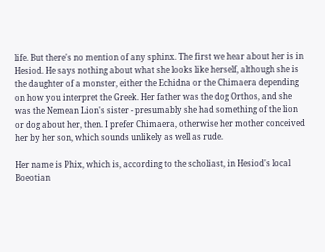life. But there's no mention of any sphinx. The first we hear about her is in Hesiod. He says nothing about what she looks like herself, although she is the daughter of a monster, either the Echidna or the Chimaera depending on how you interpret the Greek. Her father was the dog Orthos, and she was the Nemean Lion's sister - presumably she had something of the lion or dog about her, then. I prefer Chimaera, otherwise her mother conceived her by her son, which sounds unlikely as well as rude.

Her name is Phix, which is, according to the scholiast, in Hesiod's local Boeotian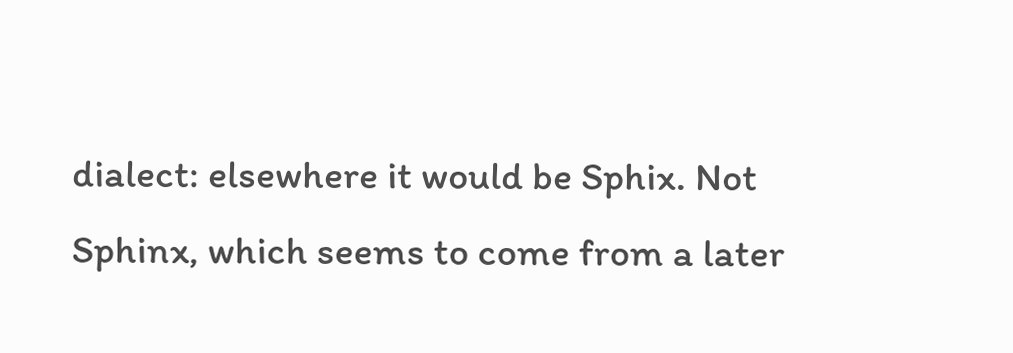dialect: elsewhere it would be Sphix. Not Sphinx, which seems to come from a later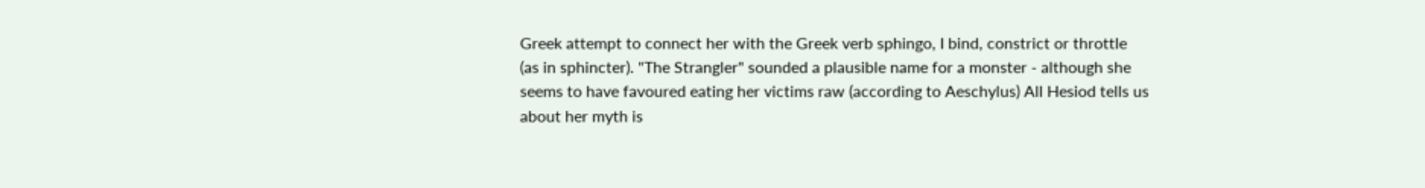Greek attempt to connect her with the Greek verb sphingo, I bind, constrict or throttle (as in sphincter). "The Strangler" sounded a plausible name for a monster - although she seems to have favoured eating her victims raw (according to Aeschylus) All Hesiod tells us about her myth is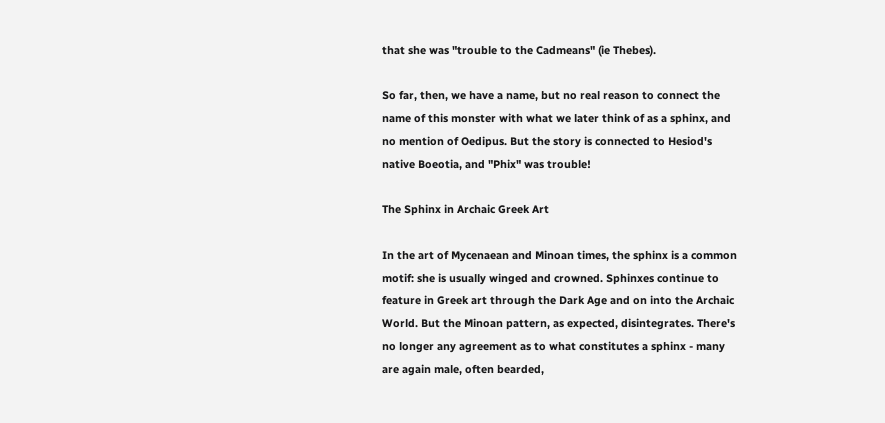that she was "trouble to the Cadmeans" (ie Thebes).

So far, then, we have a name, but no real reason to connect the name of this monster with what we later think of as a sphinx, and no mention of Oedipus. But the story is connected to Hesiod's native Boeotia, and "Phix" was trouble!

The Sphinx in Archaic Greek Art

In the art of Mycenaean and Minoan times, the sphinx is a common motif: she is usually winged and crowned. Sphinxes continue to feature in Greek art through the Dark Age and on into the Archaic World. But the Minoan pattern, as expected, disintegrates. There's no longer any agreement as to what constitutes a sphinx - many are again male, often bearded,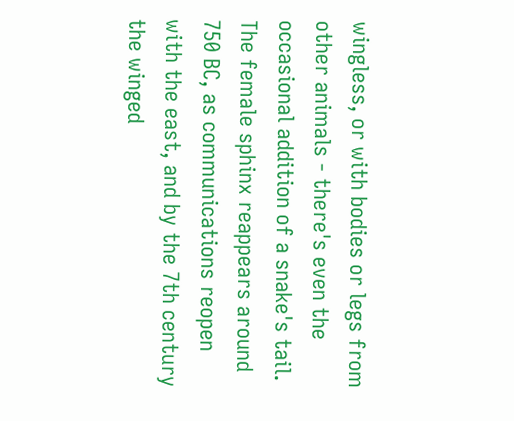wingless, or with bodies or legs from other animals - there's even the occasional addition of a snake's tail. The female sphinx reappears around 750 BC, as communications reopen with the east, and by the 7th century the winged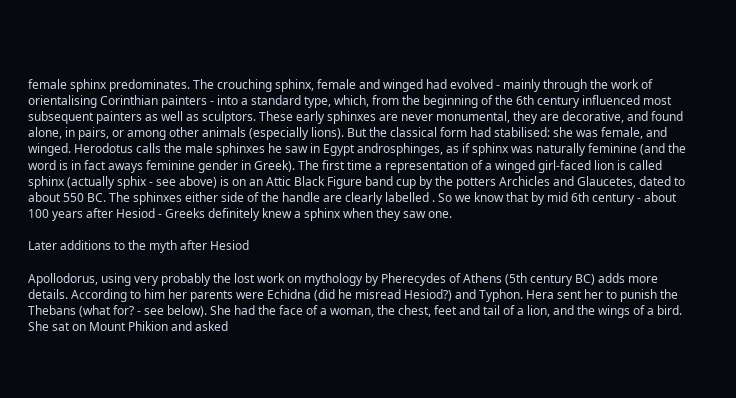female sphinx predominates. The crouching sphinx, female and winged had evolved - mainly through the work of orientalising Corinthian painters - into a standard type, which, from the beginning of the 6th century influenced most subsequent painters as well as sculptors. These early sphinxes are never monumental, they are decorative, and found alone, in pairs, or among other animals (especially lions). But the classical form had stabilised: she was female, and winged. Herodotus calls the male sphinxes he saw in Egypt androsphinges, as if sphinx was naturally feminine (and the word is in fact aways feminine gender in Greek). The first time a representation of a winged girl-faced lion is called sphinx (actually sphix - see above) is on an Attic Black Figure band cup by the potters Archicles and Glaucetes, dated to about 550 BC. The sphinxes either side of the handle are clearly labelled . So we know that by mid 6th century - about 100 years after Hesiod - Greeks definitely knew a sphinx when they saw one.

Later additions to the myth after Hesiod

Apollodorus, using very probably the lost work on mythology by Pherecydes of Athens (5th century BC) adds more details. According to him her parents were Echidna (did he misread Hesiod?) and Typhon. Hera sent her to punish the Thebans (what for? - see below). She had the face of a woman, the chest, feet and tail of a lion, and the wings of a bird. She sat on Mount Phikion and asked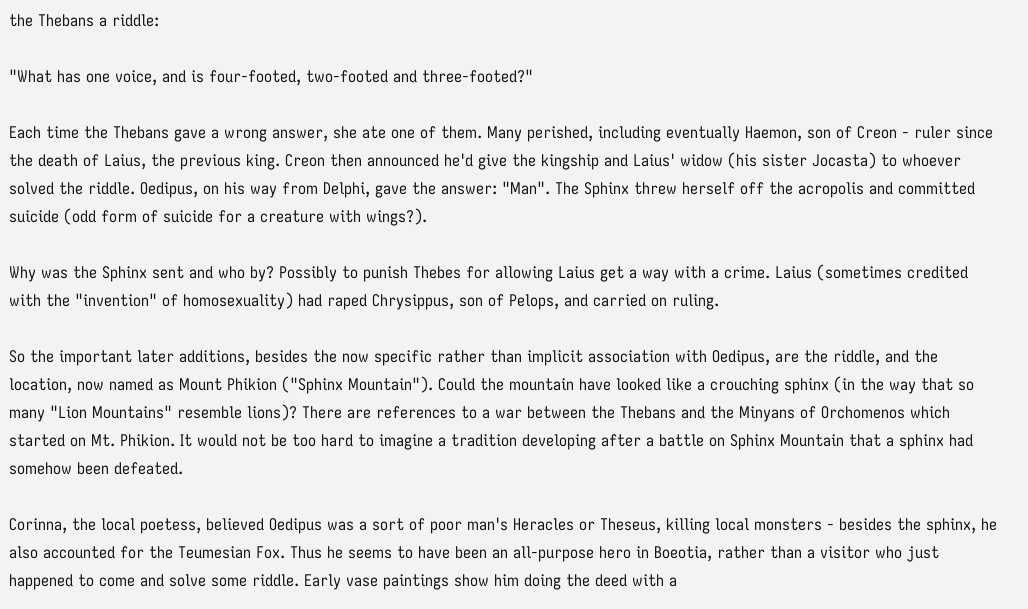the Thebans a riddle:

"What has one voice, and is four-footed, two-footed and three-footed?"

Each time the Thebans gave a wrong answer, she ate one of them. Many perished, including eventually Haemon, son of Creon - ruler since the death of Laius, the previous king. Creon then announced he'd give the kingship and Laius' widow (his sister Jocasta) to whoever solved the riddle. Oedipus, on his way from Delphi, gave the answer: "Man". The Sphinx threw herself off the acropolis and committed suicide (odd form of suicide for a creature with wings?).

Why was the Sphinx sent and who by? Possibly to punish Thebes for allowing Laius get a way with a crime. Laius (sometimes credited with the "invention" of homosexuality) had raped Chrysippus, son of Pelops, and carried on ruling.

So the important later additions, besides the now specific rather than implicit association with Oedipus, are the riddle, and the location, now named as Mount Phikion ("Sphinx Mountain"). Could the mountain have looked like a crouching sphinx (in the way that so many "Lion Mountains" resemble lions)? There are references to a war between the Thebans and the Minyans of Orchomenos which started on Mt. Phikion. It would not be too hard to imagine a tradition developing after a battle on Sphinx Mountain that a sphinx had somehow been defeated.

Corinna, the local poetess, believed Oedipus was a sort of poor man's Heracles or Theseus, killing local monsters - besides the sphinx, he also accounted for the Teumesian Fox. Thus he seems to have been an all-purpose hero in Boeotia, rather than a visitor who just happened to come and solve some riddle. Early vase paintings show him doing the deed with a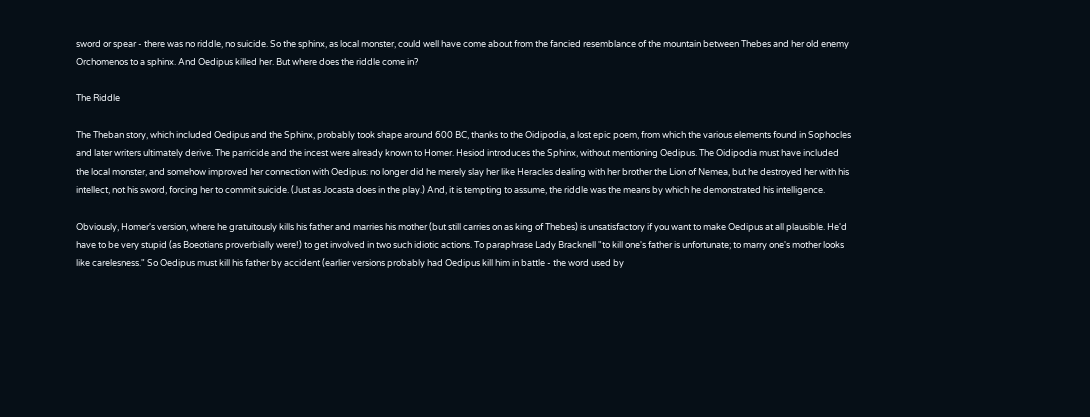sword or spear - there was no riddle, no suicide. So the sphinx, as local monster, could well have come about from the fancied resemblance of the mountain between Thebes and her old enemy Orchomenos to a sphinx. And Oedipus killed her. But where does the riddle come in?

The Riddle

The Theban story, which included Oedipus and the Sphinx, probably took shape around 600 BC, thanks to the Oidipodia, a lost epic poem, from which the various elements found in Sophocles and later writers ultimately derive. The parricide and the incest were already known to Homer. Hesiod introduces the Sphinx, without mentioning Oedipus. The Oidipodia must have included the local monster, and somehow improved her connection with Oedipus: no longer did he merely slay her like Heracles dealing with her brother the Lion of Nemea, but he destroyed her with his intellect, not his sword, forcing her to commit suicide. (Just as Jocasta does in the play.) And, it is tempting to assume, the riddle was the means by which he demonstrated his intelligence.

Obviously, Homer's version, where he gratuitously kills his father and marries his mother (but still carries on as king of Thebes) is unsatisfactory if you want to make Oedipus at all plausible. He'd have to be very stupid (as Boeotians proverbially were!) to get involved in two such idiotic actions. To paraphrase Lady Bracknell "to kill one's father is unfortunate; to marry one's mother looks like carelesness." So Oedipus must kill his father by accident (earlier versions probably had Oedipus kill him in battle - the word used by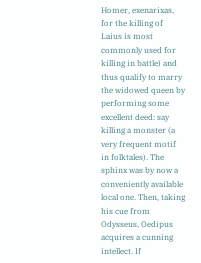Homer, exenarixas, for the killing of Laius is most commonly used for killing in battle) and thus qualify to marry the widowed queen by performing some excellent deed: say killing a monster (a very frequent motif in folktales). The sphinx was by now a conveniently available local one. Then, taking his cue from Odysseus, Oedipus acquires a cunning intellect. If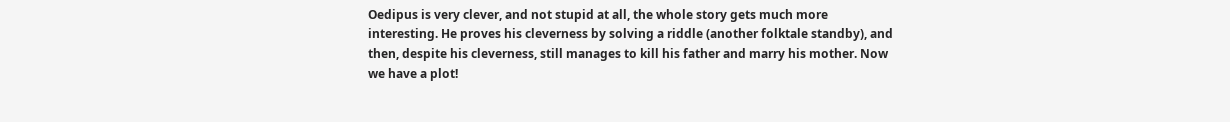Oedipus is very clever, and not stupid at all, the whole story gets much more interesting. He proves his cleverness by solving a riddle (another folktale standby), and then, despite his cleverness, still manages to kill his father and marry his mother. Now we have a plot!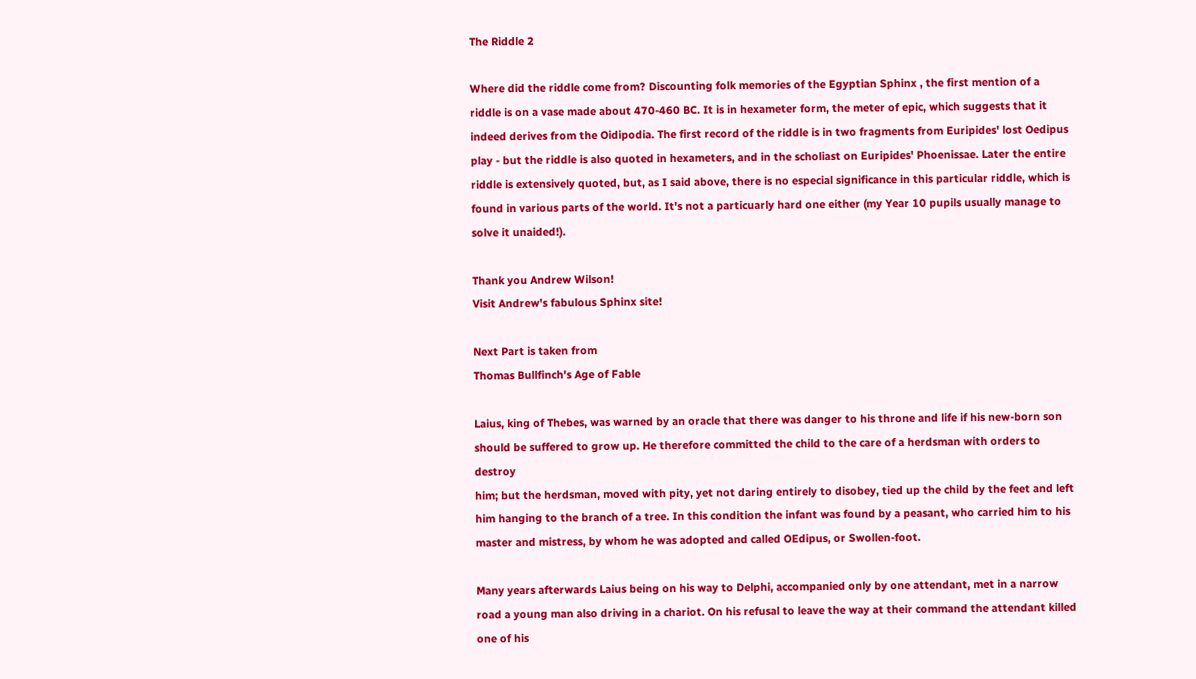The Riddle 2

Where did the riddle come from? Discounting folk memories of the Egyptian Sphinx , the first mention of a riddle is on a vase made about 470-460 BC. It is in hexameter form, the meter of epic, which suggests that it indeed derives from the Oidipodia. The first record of the riddle is in two fragments from Euripides' lost Oedipus play - but the riddle is also quoted in hexameters, and in the scholiast on Euripides' Phoenissae. Later the entire riddle is extensively quoted, but, as I said above, there is no especial significance in this particular riddle, which is found in various parts of the world. It's not a particuarly hard one either (my Year 10 pupils usually manage to solve it unaided!).

Thank you Andrew Wilson!
Visit Andrew's fabulous Sphinx site!

Next Part is taken from
Thomas Bullfinch's Age of Fable

Laius, king of Thebes, was warned by an oracle that there was danger to his throne and life if his new-born son should be suffered to grow up. He therefore committed the child to the care of a herdsman with orders to destroy
him; but the herdsman, moved with pity, yet not daring entirely to disobey, tied up the child by the feet and left him hanging to the branch of a tree. In this condition the infant was found by a peasant, who carried him to his master and mistress, by whom he was adopted and called OEdipus, or Swollen-foot.

Many years afterwards Laius being on his way to Delphi, accompanied only by one attendant, met in a narrow road a young man also driving in a chariot. On his refusal to leave the way at their command the attendant killed one of his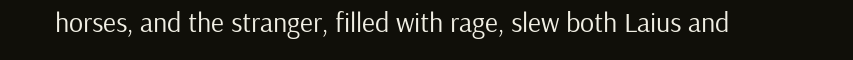horses, and the stranger, filled with rage, slew both Laius and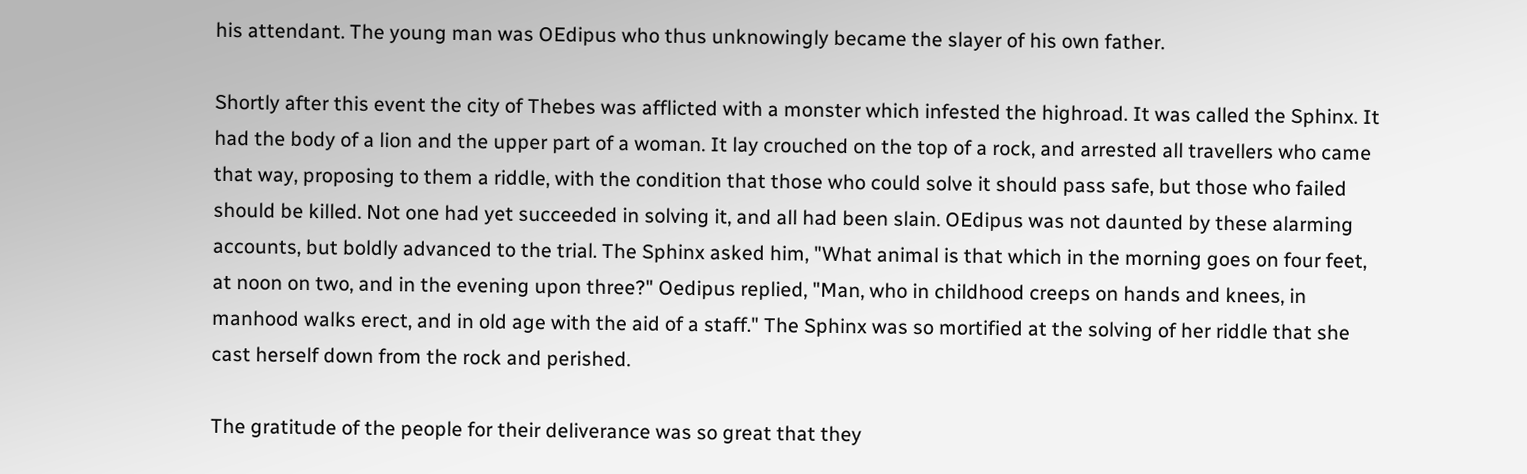his attendant. The young man was OEdipus who thus unknowingly became the slayer of his own father.

Shortly after this event the city of Thebes was afflicted with a monster which infested the highroad. It was called the Sphinx. It had the body of a lion and the upper part of a woman. It lay crouched on the top of a rock, and arrested all travellers who came that way, proposing to them a riddle, with the condition that those who could solve it should pass safe, but those who failed should be killed. Not one had yet succeeded in solving it, and all had been slain. OEdipus was not daunted by these alarming accounts, but boldly advanced to the trial. The Sphinx asked him, "What animal is that which in the morning goes on four feet, at noon on two, and in the evening upon three?" Oedipus replied, "Man, who in childhood creeps on hands and knees, in manhood walks erect, and in old age with the aid of a staff." The Sphinx was so mortified at the solving of her riddle that she cast herself down from the rock and perished.

The gratitude of the people for their deliverance was so great that they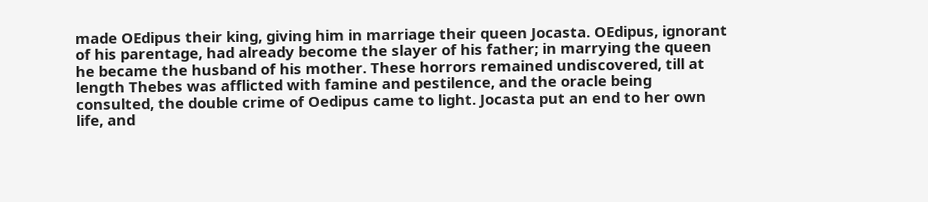made OEdipus their king, giving him in marriage their queen Jocasta. OEdipus, ignorant of his parentage, had already become the slayer of his father; in marrying the queen he became the husband of his mother. These horrors remained undiscovered, till at length Thebes was afflicted with famine and pestilence, and the oracle being consulted, the double crime of Oedipus came to light. Jocasta put an end to her own life, and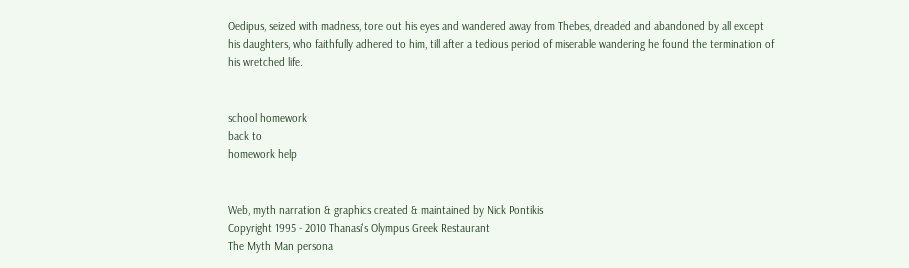Oedipus, seized with madness, tore out his eyes and wandered away from Thebes, dreaded and abandoned by all except his daughters, who faithfully adhered to him, till after a tedious period of miserable wandering he found the termination of his wretched life.


school homework
back to
homework help


Web, myth narration & graphics created & maintained by Nick Pontikis
Copyright 1995 - 2010 Thanasi's Olympus Greek Restaurant
The Myth Man persona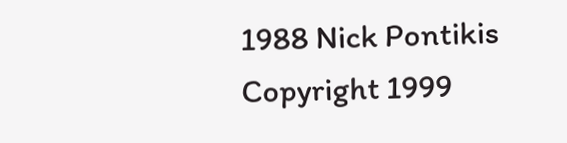1988 Nick Pontikis
Copyright 1999